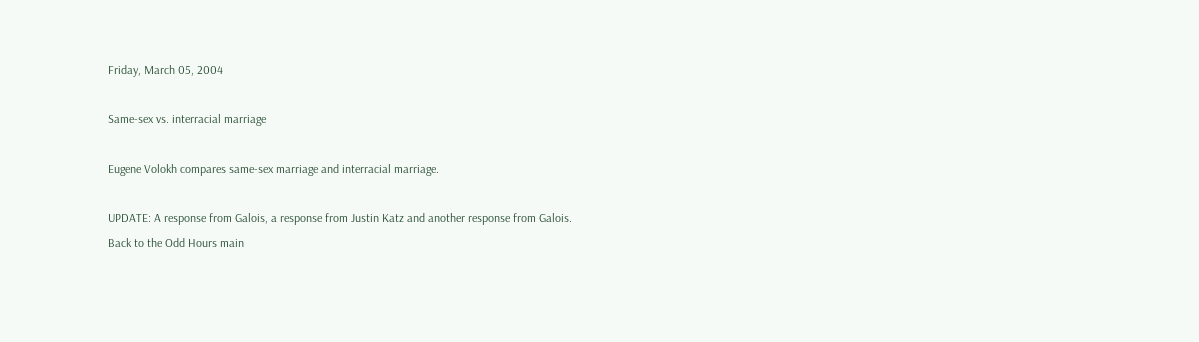Friday, March 05, 2004

Same-sex vs. interracial marriage

Eugene Volokh compares same-sex marriage and interracial marriage.

UPDATE: A response from Galois, a response from Justin Katz and another response from Galois.
Back to the Odd Hours main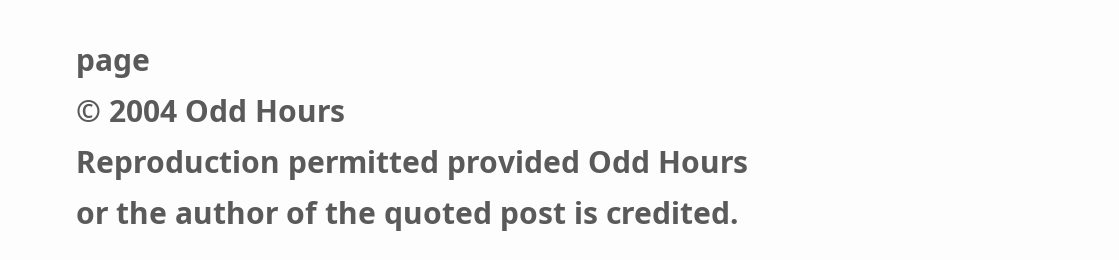page
© 2004 Odd Hours
Reproduction permitted provided Odd Hours or the author of the quoted post is credited.